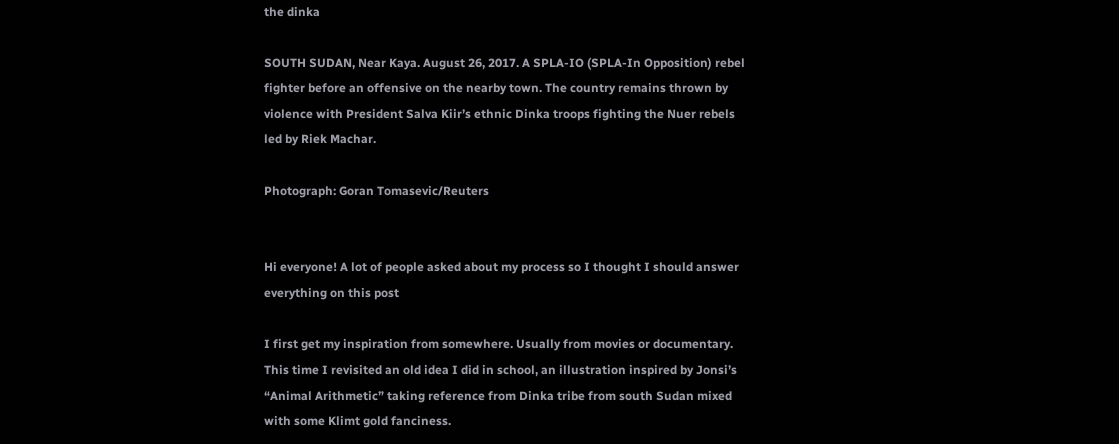the dinka

SOUTH SUDAN, Near Kaya. August 26, 2017. A SPLA-IO (SPLA-In Opposition) rebel fighter before an offensive on the nearby town. The country remains thrown by violence with President Salva Kiir’s ethnic Dinka troops fighting the Nuer rebels led by Riek Machar.

Photograph: Goran Tomasevic/Reuters


Hi everyone! A lot of people asked about my process so I thought I should answer everything on this post

I first get my inspiration from somewhere. Usually from movies or documentary. This time I revisited an old idea I did in school, an illustration inspired by Jonsi’s “Animal Arithmetic” taking reference from Dinka tribe from south Sudan mixed with some Klimt gold fanciness.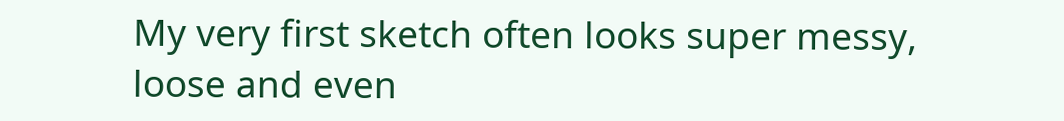My very first sketch often looks super messy, loose and even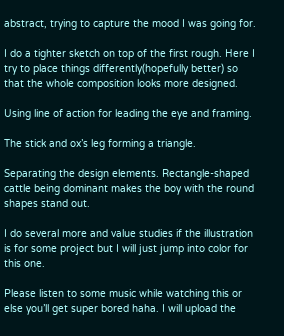abstract, trying to capture the mood I was going for.

I do a tighter sketch on top of the first rough. Here I try to place things differently(hopefully better) so that the whole composition looks more designed.

Using line of action for leading the eye and framing.

The stick and ox’s leg forming a triangle.

Separating the design elements. Rectangle-shaped cattle being dominant makes the boy with the round shapes stand out.

I do several more and value studies if the illustration is for some project but I will just jump into color for this one.

Please listen to some music while watching this or else you’ll get super bored haha. I will upload the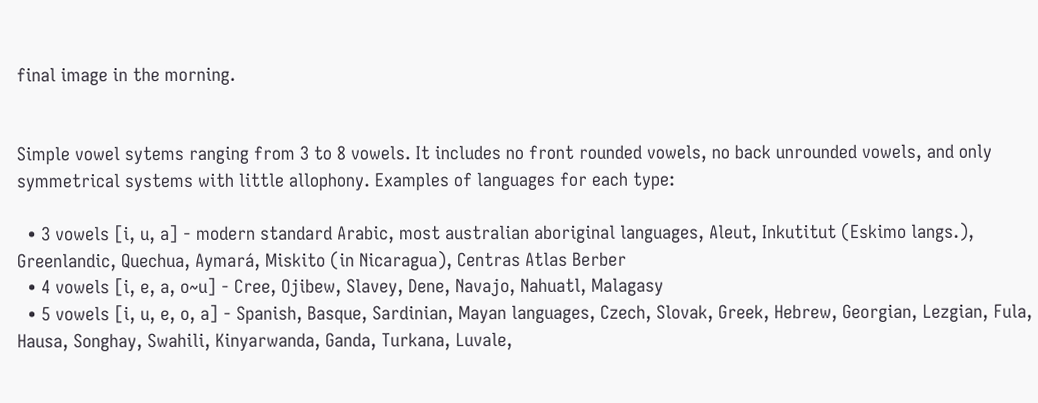final image in the morning.


Simple vowel sytems ranging from 3 to 8 vowels. It includes no front rounded vowels, no back unrounded vowels, and only symmetrical systems with little allophony. Examples of languages for each type:

  • 3 vowels [i, u, a] - modern standard Arabic, most australian aboriginal languages, Aleut, Inkutitut (Eskimo langs.), Greenlandic, Quechua, Aymará, Miskito (in Nicaragua), Centras Atlas Berber
  • 4 vowels [i, e, a, o~u] - Cree, Ojibew, Slavey, Dene, Navajo, Nahuatl, Malagasy
  • 5 vowels [i, u, e, o, a] - Spanish, Basque, Sardinian, Mayan languages, Czech, Slovak, Greek, Hebrew, Georgian, Lezgian, Fula, Hausa, Songhay, Swahili, Kinyarwanda, Ganda, Turkana, Luvale,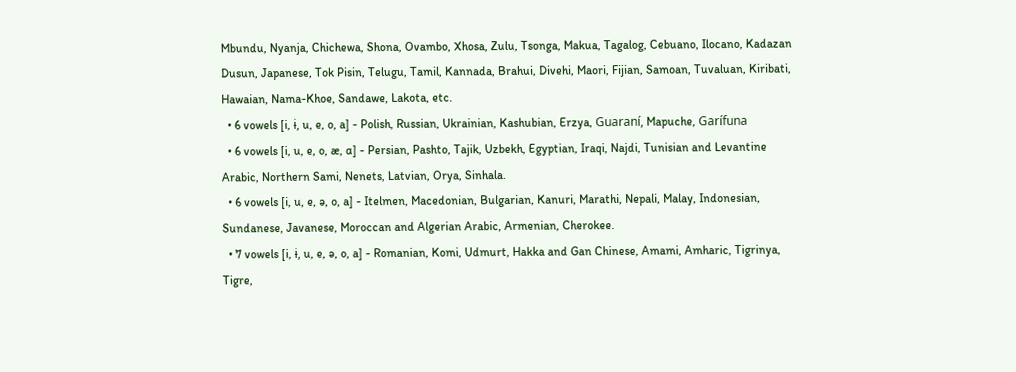Mbundu, Nyanja, Chichewa, Shona, Ovambo, Xhosa, Zulu, Tsonga, Makua, Tagalog, Cebuano, Ilocano, Kadazan Dusun, Japanese, Tok Pisin, Telugu, Tamil, Kannada, Brahui, Divehi, Maori, Fijian, Samoan, Tuvaluan, Kiribati, Hawaian, Nama-Khoe, Sandawe, Lakota, etc.
  • 6 vowels [i, ɨ, u, e, o, a] - Polish, Russian, Ukrainian, Kashubian, Erzya, Guaraní, Mapuche, Garífuna
  • 6 vowels [i, u, e, o, æ, ɑ] - Persian, Pashto, Tajik, Uzbekh, Egyptian, Iraqi, Najdi, Tunisian and Levantine Arabic, Northern Sami, Nenets, Latvian, Orya, Sinhala.
  • 6 vowels [i, u, e, ə, o, a] - Itelmen, Macedonian, Bulgarian, Kanuri, Marathi, Nepali, Malay, Indonesian, Sundanese, Javanese, Moroccan and Algerian Arabic, Armenian, Cherokee.
  • 7 vowels [i, ɨ, u, e, ə, o, a] - Romanian, Komi, Udmurt, Hakka and Gan Chinese, Amami, Amharic, Tigrinya, Tigre,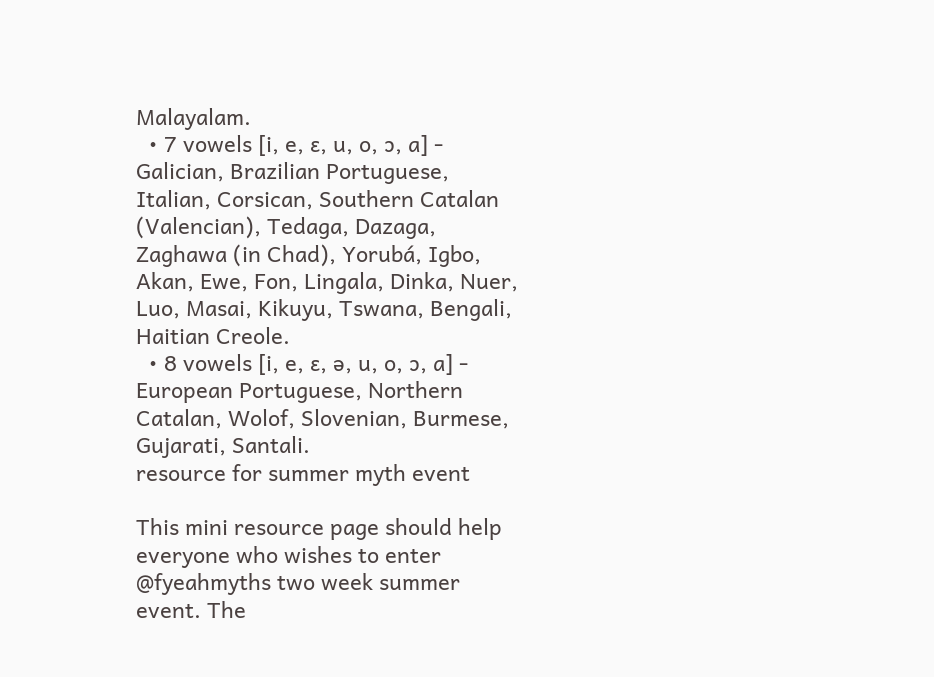Malayalam.
  • 7 vowels [i, e, ɛ, u, o, ɔ, a] - Galician, Brazilian Portuguese, Italian, Corsican, Southern Catalan (Valencian), Tedaga, Dazaga, Zaghawa (in Chad), Yorubá, Igbo, Akan, Ewe, Fon, Lingala, Dinka, Nuer, Luo, Masai, Kikuyu, Tswana, Bengali, Haitian Creole.
  • 8 vowels [i, e, ɛ, ə, u, o, ɔ, a] - European Portuguese, Northern Catalan, Wolof, Slovenian, Burmese, Gujarati, Santali.
resource for summer myth event

This mini resource page should help everyone who wishes to enter @fyeahmyths two week summer event. The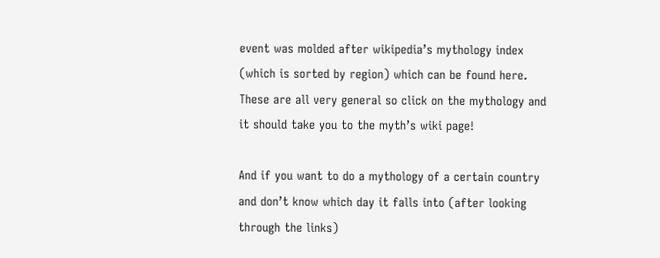event was molded after wikipedia’s mythology index (which is sorted by region) which can be found here. These are all very general so click on the mythology and it should take you to the myth’s wiki page!

And if you want to do a mythology of a certain country and don’t know which day it falls into (after looking through the links)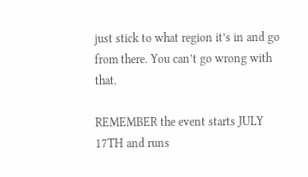just stick to what region it’s in and go from there. You can’t go wrong with that.

REMEMBER the event starts JULY 17TH and runs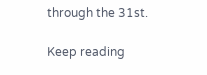through the 31st.

Keep reading